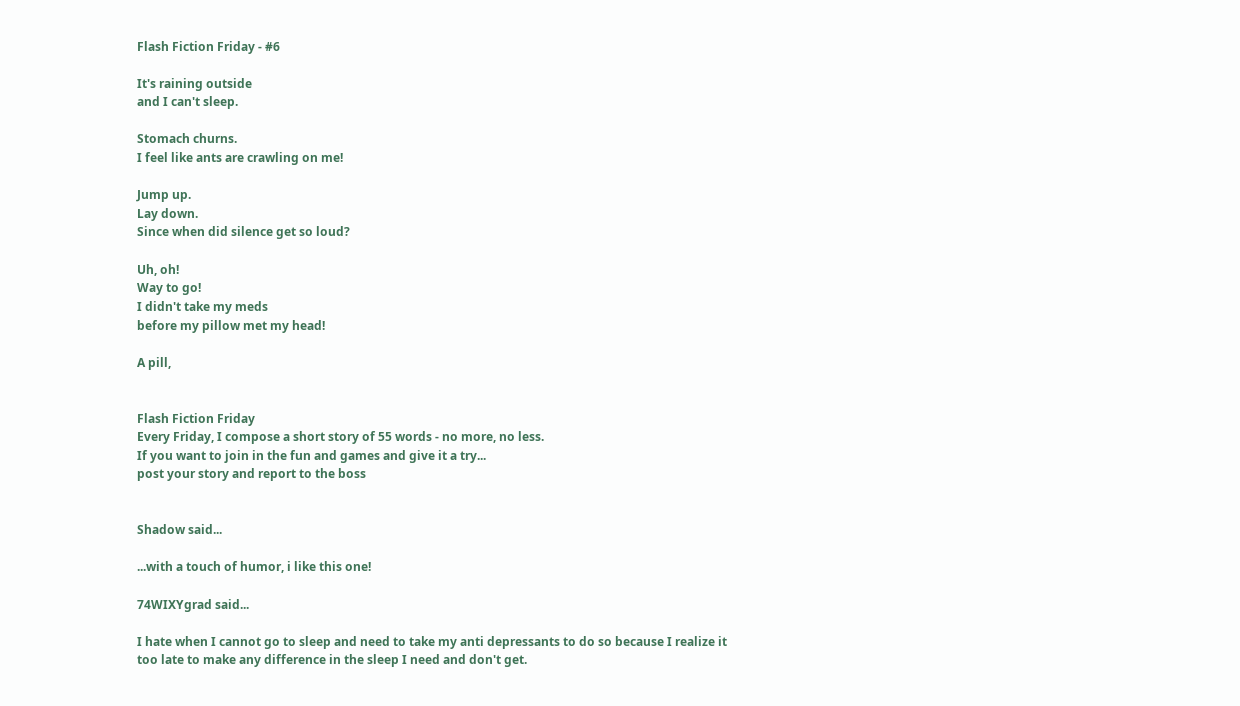Flash Fiction Friday - #6

It's raining outside
and I can't sleep.

Stomach churns.
I feel like ants are crawling on me!

Jump up.
Lay down.
Since when did silence get so loud?

Uh, oh!
Way to go!
I didn't take my meds
before my pillow met my head!

A pill,


Flash Fiction Friday
Every Friday, I compose a short story of 55 words - no more, no less.
If you want to join in the fun and games and give it a try...
post your story and report to the boss


Shadow said...

...with a touch of humor, i like this one!

74WIXYgrad said...

I hate when I cannot go to sleep and need to take my anti depressants to do so because I realize it too late to make any difference in the sleep I need and don't get.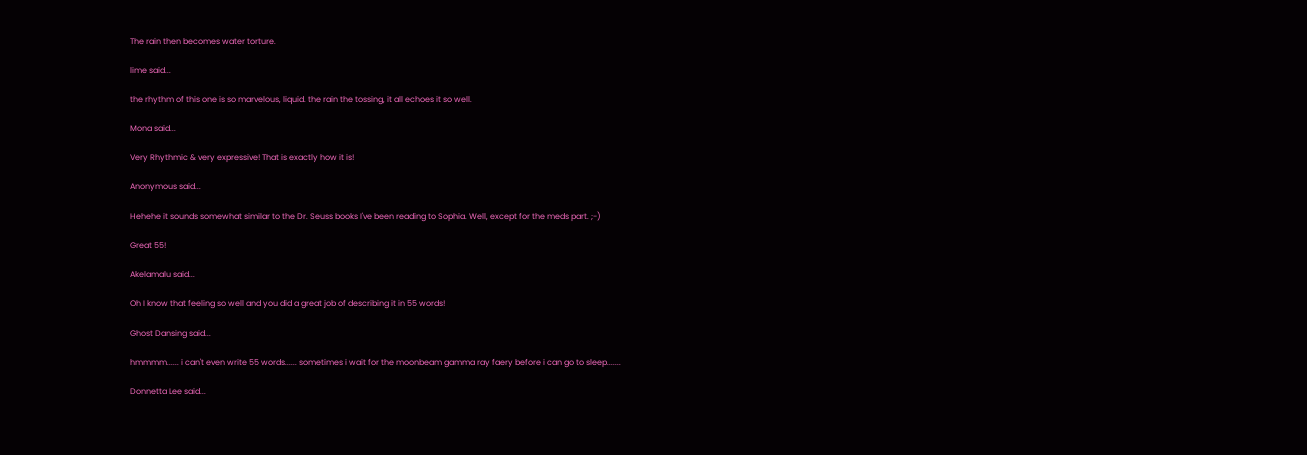The rain then becomes water torture.

lime said...

the rhythm of this one is so marvelous, liquid. the rain the tossing, it all echoes it so well.

Mona said...

Very Rhythmic & very expressive! That is exactly how it is!

Anonymous said...

Hehehe it sounds somewhat similar to the Dr. Seuss books I've been reading to Sophia. Well, except for the meds part. ;-)

Great 55!

Akelamalu said...

Oh I know that feeling so well and you did a great job of describing it in 55 words!

Ghost Dansing said...

hmmmm...... i can't even write 55 words...... sometimes i wait for the moonbeam gamma ray faery before i can go to sleep.......

Donnetta Lee said...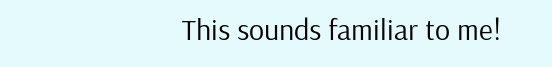This sounds familiar to me!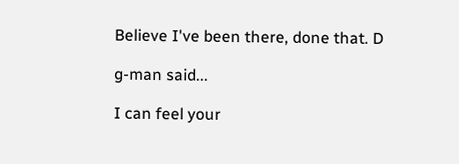Believe I've been there, done that. D

g-man said...

I can feel your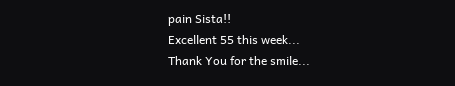pain Sista!!
Excellent 55 this week...
Thank You for the smile...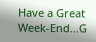Have a Great Week-End...G